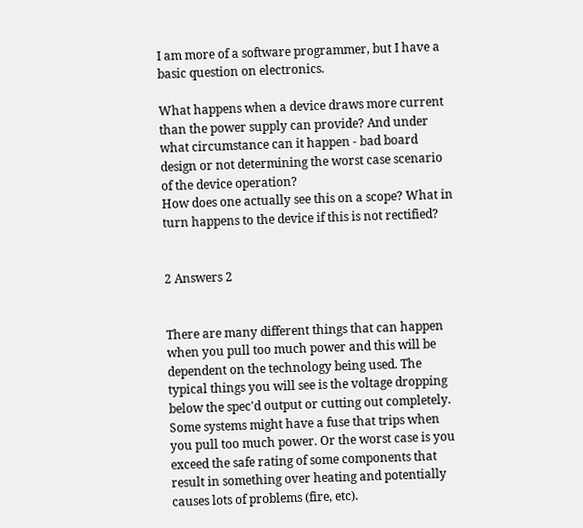I am more of a software programmer, but I have a basic question on electronics.

What happens when a device draws more current than the power supply can provide? And under what circumstance can it happen - bad board design or not determining the worst case scenario of the device operation?
How does one actually see this on a scope? What in turn happens to the device if this is not rectified?


2 Answers 2


There are many different things that can happen when you pull too much power and this will be dependent on the technology being used. The typical things you will see is the voltage dropping below the spec'd output or cutting out completely. Some systems might have a fuse that trips when you pull too much power. Or the worst case is you exceed the safe rating of some components that result in something over heating and potentially causes lots of problems (fire, etc).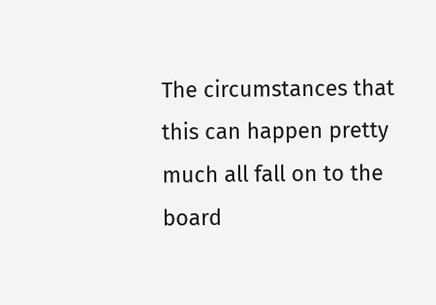The circumstances that this can happen pretty much all fall on to the board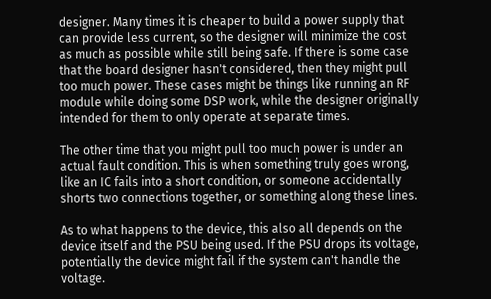designer. Many times it is cheaper to build a power supply that can provide less current, so the designer will minimize the cost as much as possible while still being safe. If there is some case that the board designer hasn't considered, then they might pull too much power. These cases might be things like running an RF module while doing some DSP work, while the designer originally intended for them to only operate at separate times.

The other time that you might pull too much power is under an actual fault condition. This is when something truly goes wrong, like an IC fails into a short condition, or someone accidentally shorts two connections together, or something along these lines.

As to what happens to the device, this also all depends on the device itself and the PSU being used. If the PSU drops its voltage, potentially the device might fail if the system can't handle the voltage.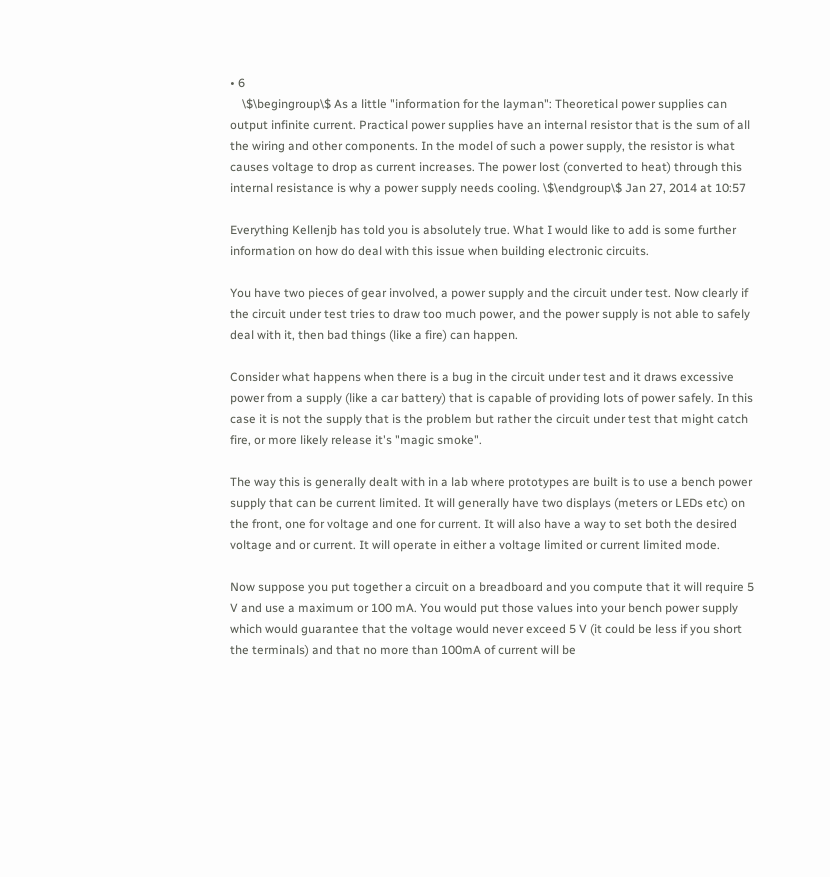• 6
    \$\begingroup\$ As a little "information for the layman": Theoretical power supplies can output infinite current. Practical power supplies have an internal resistor that is the sum of all the wiring and other components. In the model of such a power supply, the resistor is what causes voltage to drop as current increases. The power lost (converted to heat) through this internal resistance is why a power supply needs cooling. \$\endgroup\$ Jan 27, 2014 at 10:57

Everything Kellenjb has told you is absolutely true. What I would like to add is some further information on how do deal with this issue when building electronic circuits.

You have two pieces of gear involved, a power supply and the circuit under test. Now clearly if the circuit under test tries to draw too much power, and the power supply is not able to safely deal with it, then bad things (like a fire) can happen.

Consider what happens when there is a bug in the circuit under test and it draws excessive power from a supply (like a car battery) that is capable of providing lots of power safely. In this case it is not the supply that is the problem but rather the circuit under test that might catch fire, or more likely release it's "magic smoke".

The way this is generally dealt with in a lab where prototypes are built is to use a bench power supply that can be current limited. It will generally have two displays (meters or LEDs etc) on the front, one for voltage and one for current. It will also have a way to set both the desired voltage and or current. It will operate in either a voltage limited or current limited mode.

Now suppose you put together a circuit on a breadboard and you compute that it will require 5 V and use a maximum or 100 mA. You would put those values into your bench power supply which would guarantee that the voltage would never exceed 5 V (it could be less if you short the terminals) and that no more than 100mA of current will be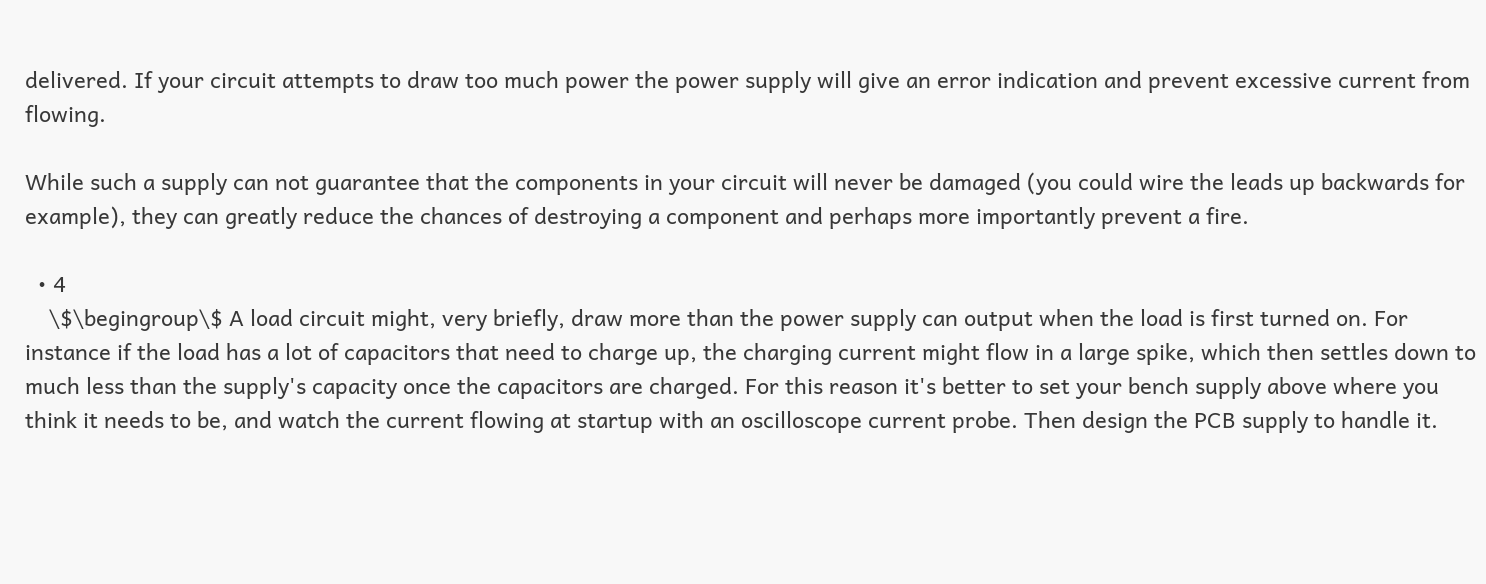delivered. If your circuit attempts to draw too much power the power supply will give an error indication and prevent excessive current from flowing.

While such a supply can not guarantee that the components in your circuit will never be damaged (you could wire the leads up backwards for example), they can greatly reduce the chances of destroying a component and perhaps more importantly prevent a fire.

  • 4
    \$\begingroup\$ A load circuit might, very briefly, draw more than the power supply can output when the load is first turned on. For instance if the load has a lot of capacitors that need to charge up, the charging current might flow in a large spike, which then settles down to much less than the supply's capacity once the capacitors are charged. For this reason it's better to set your bench supply above where you think it needs to be, and watch the current flowing at startup with an oscilloscope current probe. Then design the PCB supply to handle it.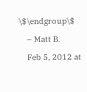\$\endgroup\$
    – Matt B.
    Feb 5, 2012 at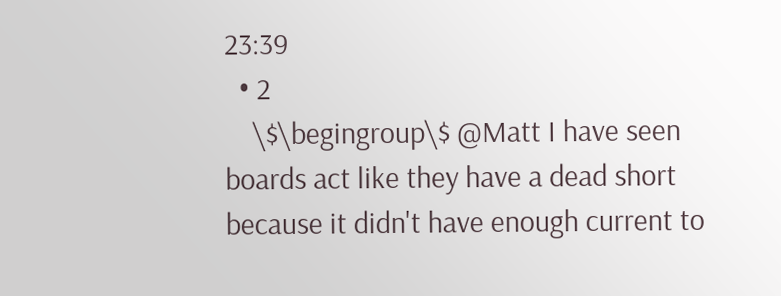23:39
  • 2
    \$\begingroup\$ @Matt I have seen boards act like they have a dead short because it didn't have enough current to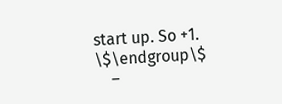start up. So +1. \$\endgroup\$
    –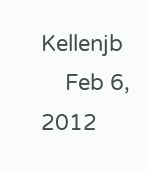Kellenjb
    Feb 6, 2012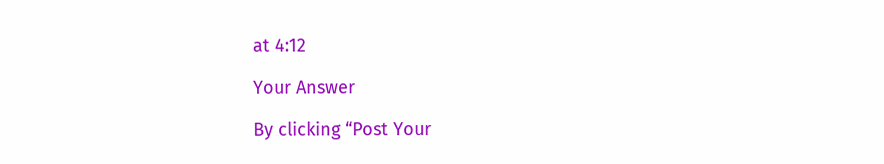at 4:12

Your Answer

By clicking “Post Your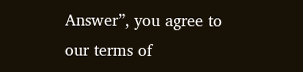Answer”, you agree to our terms of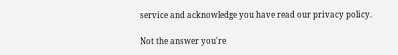service and acknowledge you have read our privacy policy.

Not the answer you're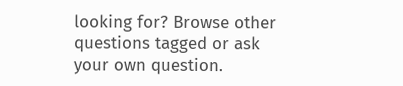looking for? Browse other questions tagged or ask your own question.